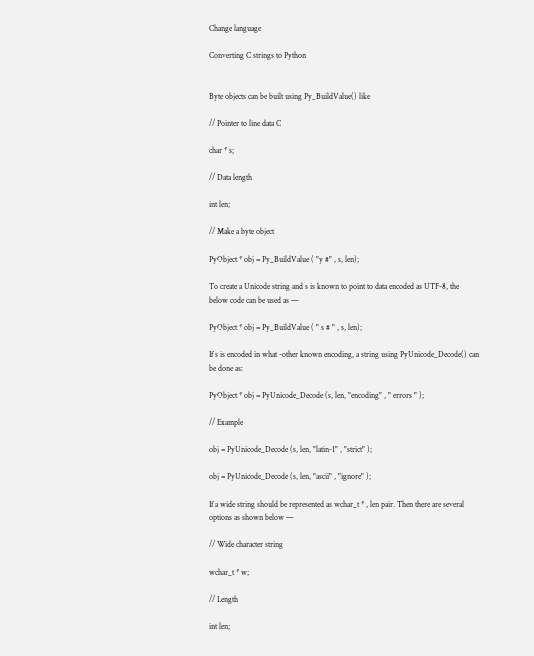Change language

Converting C strings to Python


Byte objects can be built using Py_BuildValue() like

// Pointer to line data C

char * s;

// Data length

int len;

// Make a byte object

PyObject * obj = Py_BuildValue ( "y #" , s, len);

To create a Unicode string and s is known to point to data encoded as UTF-8, the below code can be used as —

PyObject * obj = Py_BuildValue ( " s # " , s, len);

If s is encoded in what -other known encoding, a string using PyUnicode_Decode() can be done as:

PyObject * obj = PyUnicode_Decode (s, len, "encoding" , " errors " );

// Example

obj = PyUnicode_Decode (s, len, "latin-1" , "strict" );

obj = PyUnicode_Decode (s, len, "ascii" , "ignore" );

If a wide string should be represented as wchar_t * , len pair. Then there are several options as shown below —

// Wide character string

wchar_t * w;

// Length

int len;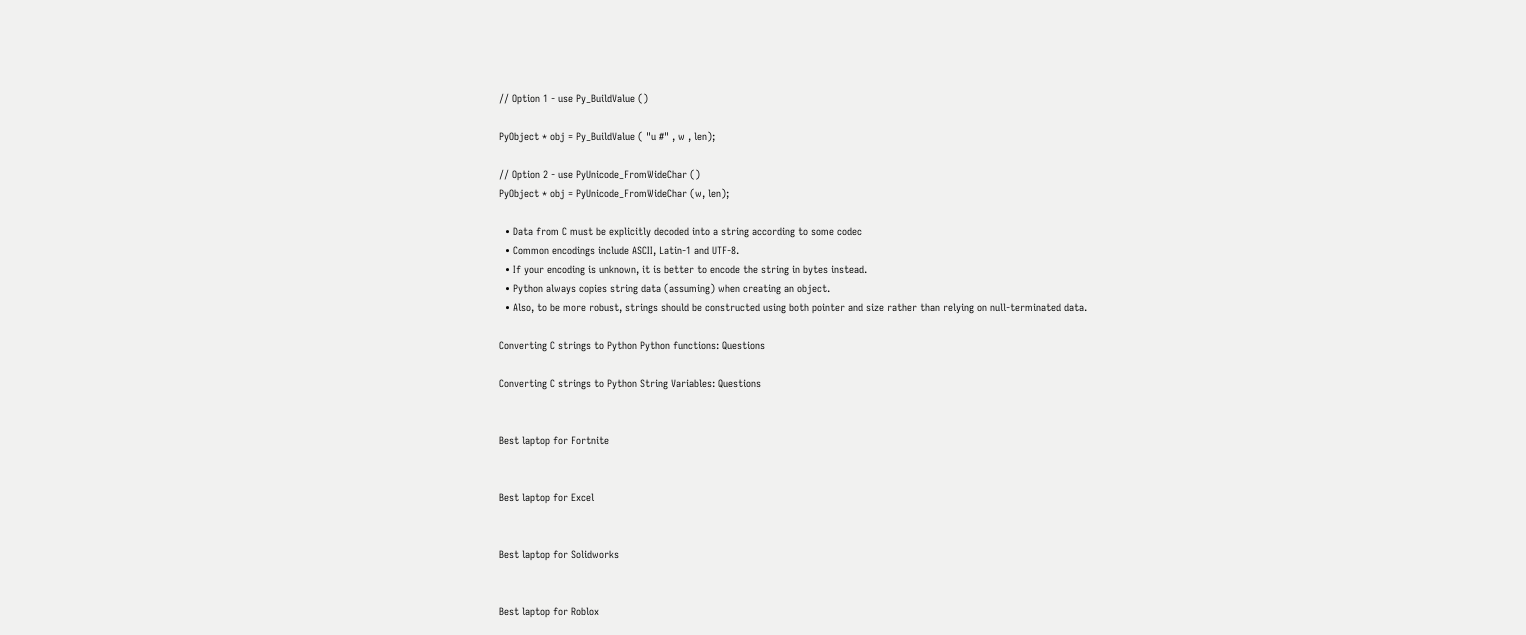// Option 1 - use Py_BuildValue ()

PyObject * obj = Py_BuildValue ( "u #" , w , len);

// Option 2 - use PyUnicode_FromWideChar ()
PyObject * obj = PyUnicode_FromWideChar (w, len);

  • Data from C must be explicitly decoded into a string according to some codec
  • Common encodings include ASCII, Latin-1 and UTF-8.
  • If your encoding is unknown, it is better to encode the string in bytes instead.
  • Python always copies string data (assuming) when creating an object.
  • Also, to be more robust, strings should be constructed using both pointer and size rather than relying on null-terminated data.

Converting C strings to Python Python functions: Questions

Converting C strings to Python String Variables: Questions


Best laptop for Fortnite


Best laptop for Excel


Best laptop for Solidworks


Best laptop for Roblox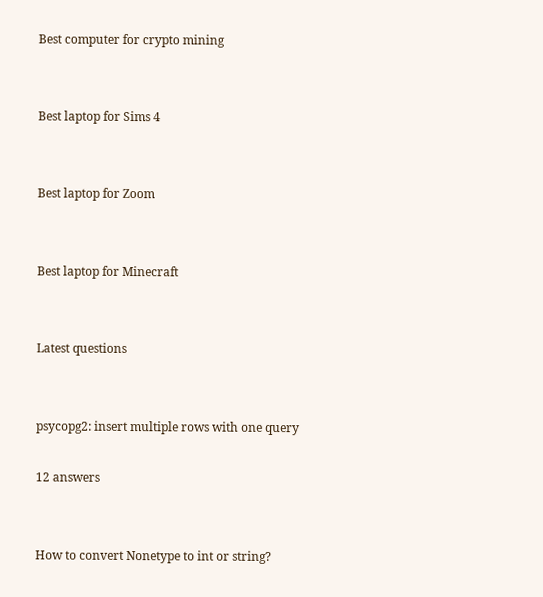Best computer for crypto mining


Best laptop for Sims 4


Best laptop for Zoom


Best laptop for Minecraft


Latest questions


psycopg2: insert multiple rows with one query

12 answers


How to convert Nonetype to int or string?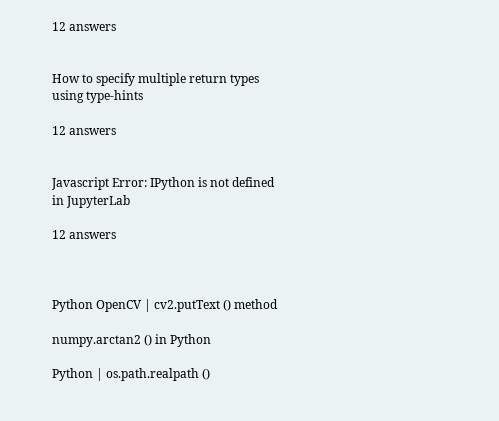12 answers


How to specify multiple return types using type-hints

12 answers


Javascript Error: IPython is not defined in JupyterLab

12 answers



Python OpenCV | cv2.putText () method

numpy.arctan2 () in Python

Python | os.path.realpath ()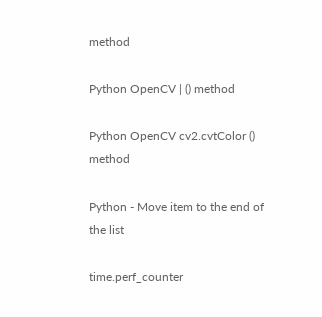method

Python OpenCV | () method

Python OpenCV cv2.cvtColor () method

Python - Move item to the end of the list

time.perf_counter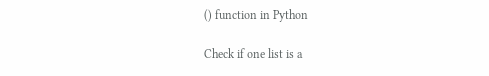() function in Python

Check if one list is a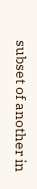subset of another in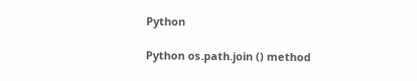Python

Python os.path.join () method